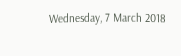Wednesday, 7 March 2018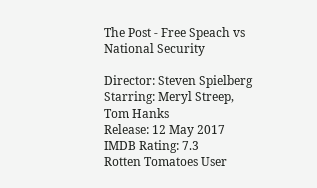The Post - Free Speach vs National Security

Director: Steven Spielberg
Starring: Meryl Streep, Tom Hanks
Release: 12 May 2017
IMDB Rating: 7.3
Rotten Tomatoes User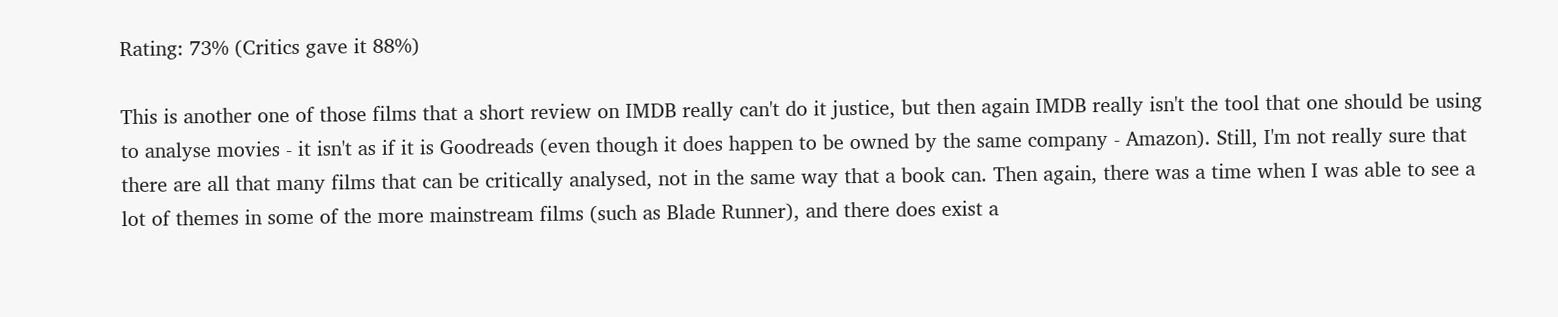Rating: 73% (Critics gave it 88%)

This is another one of those films that a short review on IMDB really can't do it justice, but then again IMDB really isn't the tool that one should be using to analyse movies - it isn't as if it is Goodreads (even though it does happen to be owned by the same company - Amazon). Still, I'm not really sure that there are all that many films that can be critically analysed, not in the same way that a book can. Then again, there was a time when I was able to see a lot of themes in some of the more mainstream films (such as Blade Runner), and there does exist a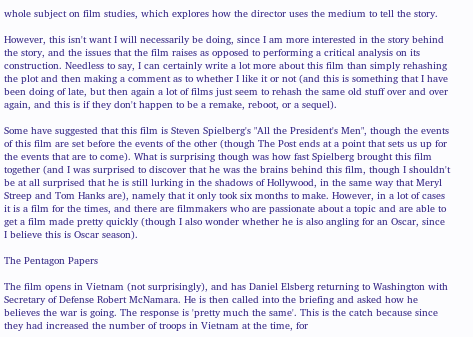whole subject on film studies, which explores how the director uses the medium to tell the story.

However, this isn't want I will necessarily be doing, since I am more interested in the story behind the story, and the issues that the film raises as opposed to performing a critical analysis on its construction. Needless to say, I can certainly write a lot more about this film than simply rehashing the plot and then making a comment as to whether I like it or not (and this is something that I have been doing of late, but then again a lot of films just seem to rehash the same old stuff over and over again, and this is if they don't happen to be a remake, reboot, or a sequel).

Some have suggested that this film is Steven Spielberg's "All the President's Men", though the events of this film are set before the events of the other (though The Post ends at a point that sets us up for the events that are to come). What is surprising though was how fast Spielberg brought this film together (and I was surprised to discover that he was the brains behind this film, though I shouldn't be at all surprised that he is still lurking in the shadows of Hollywood, in the same way that Meryl Streep and Tom Hanks are), namely that it only took six months to make. However, in a lot of cases it is a film for the times, and there are filmmakers who are passionate about a topic and are able to get a film made pretty quickly (though I also wonder whether he is also angling for an Oscar, since I believe this is Oscar season).

The Pentagon Papers

The film opens in Vietnam (not surprisingly), and has Daniel Elsberg returning to Washington with Secretary of Defense Robert McNamara. He is then called into the briefing and asked how he believes the war is going. The response is 'pretty much the same'. This is the catch because since they had increased the number of troops in Vietnam at the time, for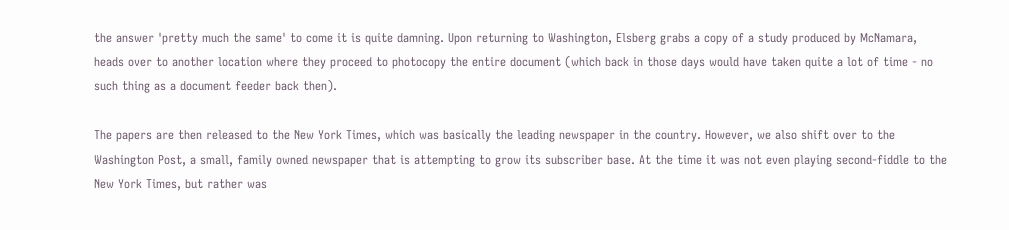the answer 'pretty much the same' to come it is quite damning. Upon returning to Washington, Elsberg grabs a copy of a study produced by McNamara, heads over to another location where they proceed to photocopy the entire document (which back in those days would have taken quite a lot of time - no such thing as a document feeder back then).

The papers are then released to the New York Times, which was basically the leading newspaper in the country. However, we also shift over to the Washington Post, a small, family owned newspaper that is attempting to grow its subscriber base. At the time it was not even playing second-fiddle to the New York Times, but rather was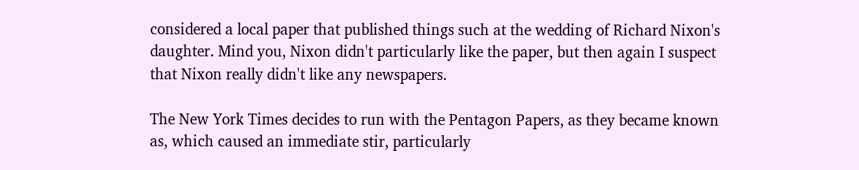considered a local paper that published things such at the wedding of Richard Nixon's daughter. Mind you, Nixon didn't particularly like the paper, but then again I suspect that Nixon really didn't like any newspapers.

The New York Times decides to run with the Pentagon Papers, as they became known as, which caused an immediate stir, particularly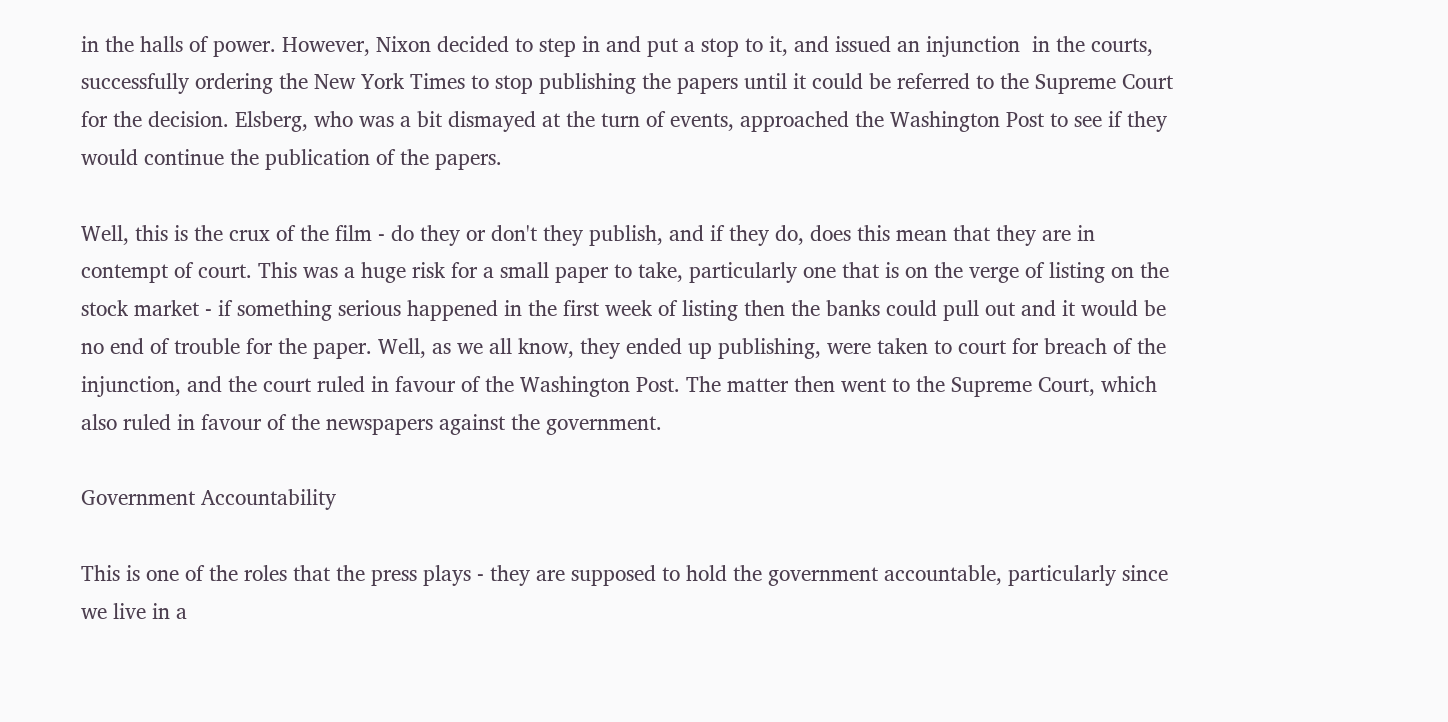in the halls of power. However, Nixon decided to step in and put a stop to it, and issued an injunction  in the courts, successfully ordering the New York Times to stop publishing the papers until it could be referred to the Supreme Court for the decision. Elsberg, who was a bit dismayed at the turn of events, approached the Washington Post to see if they would continue the publication of the papers.

Well, this is the crux of the film - do they or don't they publish, and if they do, does this mean that they are in contempt of court. This was a huge risk for a small paper to take, particularly one that is on the verge of listing on the stock market - if something serious happened in the first week of listing then the banks could pull out and it would be no end of trouble for the paper. Well, as we all know, they ended up publishing, were taken to court for breach of the injunction, and the court ruled in favour of the Washington Post. The matter then went to the Supreme Court, which also ruled in favour of the newspapers against the government.

Government Accountability

This is one of the roles that the press plays - they are supposed to hold the government accountable, particularly since we live in a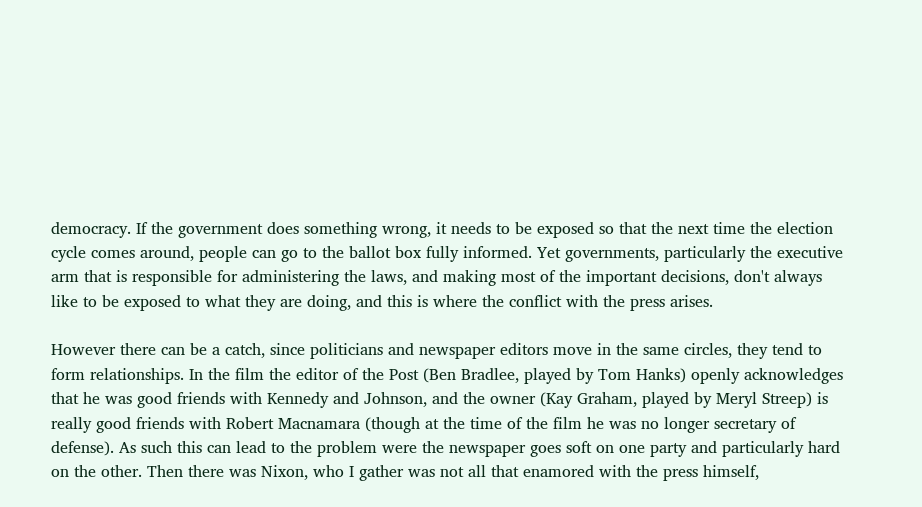democracy. If the government does something wrong, it needs to be exposed so that the next time the election cycle comes around, people can go to the ballot box fully informed. Yet governments, particularly the executive arm that is responsible for administering the laws, and making most of the important decisions, don't always like to be exposed to what they are doing, and this is where the conflict with the press arises.

However there can be a catch, since politicians and newspaper editors move in the same circles, they tend to form relationships. In the film the editor of the Post (Ben Bradlee, played by Tom Hanks) openly acknowledges that he was good friends with Kennedy and Johnson, and the owner (Kay Graham, played by Meryl Streep) is really good friends with Robert Macnamara (though at the time of the film he was no longer secretary of defense). As such this can lead to the problem were the newspaper goes soft on one party and particularly hard on the other. Then there was Nixon, who I gather was not all that enamored with the press himself,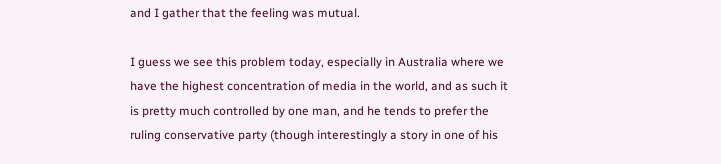and I gather that the feeling was mutual.

I guess we see this problem today, especially in Australia where we have the highest concentration of media in the world, and as such it is pretty much controlled by one man, and he tends to prefer the ruling conservative party (though interestingly a story in one of his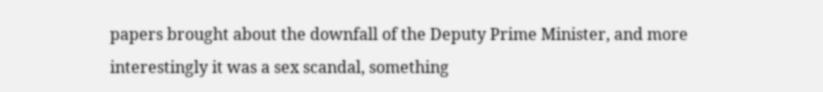papers brought about the downfall of the Deputy Prime Minister, and more interestingly it was a sex scandal, something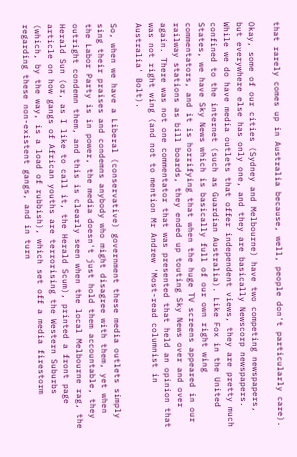that rarely comes up in Australia because, well, people don't particularly care).

Okay, some of our cities (Sydney and Melbourne) have two competing newspapers, but everywhere else has only one, and they are basically Newscorp newspapers. While we do have media outlets that offer independent views, they are pretty much confined to the internet (such as Guardian Australia). Like Fox in the United States, we have Sky News which is basically full of our own right wing commentators, and it is horrifying that when the huge TV screens appeared in our railway stations as bill boards, they ended up touting Sky News over and over again. There was not one commentator that was presented that held an opinion that was not right wing (and not to mention Mr Andrew 'Most-read columnist in Australia' Bolt).

So, when we have a Liberal (conservative) government these media outlets simply sing their praises and condemns anybody who might disagree with them, yet when the Labor Party is in power, the media doesn't just hold them accountable, they outright condemn them, and this is clearly seen when the local Melbourne rag, the Herald Sun (or, as I like to call it, the Herald Scum), printed a front page article on how gangs of African youths are terrorising the Western Suburbs (which, by the way, is a load of rubbish), which set off a media firestorm regarding these non-existent gangs, and in turn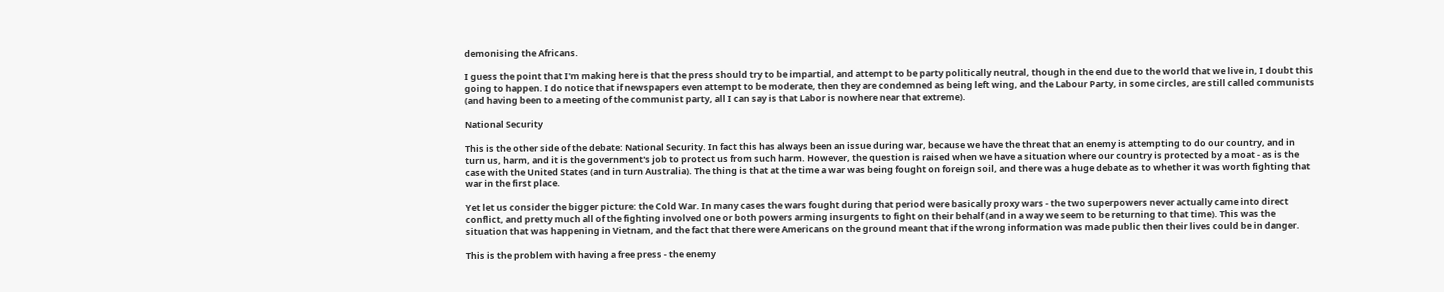demonising the Africans.

I guess the point that I'm making here is that the press should try to be impartial, and attempt to be party politically neutral, though in the end due to the world that we live in, I doubt this going to happen. I do notice that if newspapers even attempt to be moderate, then they are condemned as being left wing, and the Labour Party, in some circles, are still called communists (and having been to a meeting of the communist party, all I can say is that Labor is nowhere near that extreme).

National Security

This is the other side of the debate: National Security. In fact this has always been an issue during war, because we have the threat that an enemy is attempting to do our country, and in turn us, harm, and it is the government's job to protect us from such harm. However, the question is raised when we have a situation where our country is protected by a moat - as is the case with the United States (and in turn Australia). The thing is that at the time a war was being fought on foreign soil, and there was a huge debate as to whether it was worth fighting that war in the first place.

Yet let us consider the bigger picture: the Cold War. In many cases the wars fought during that period were basically proxy wars - the two superpowers never actually came into direct conflict, and pretty much all of the fighting involved one or both powers arming insurgents to fight on their behalf (and in a way we seem to be returning to that time). This was the situation that was happening in Vietnam, and the fact that there were Americans on the ground meant that if the wrong information was made public then their lives could be in danger.

This is the problem with having a free press - the enemy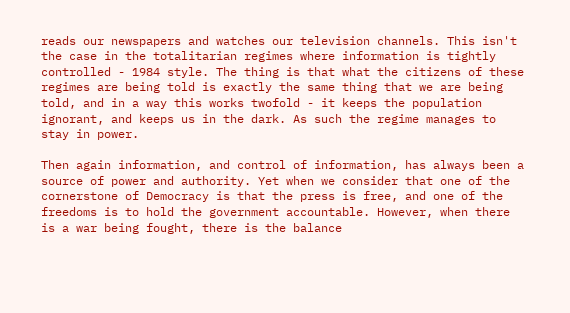reads our newspapers and watches our television channels. This isn't the case in the totalitarian regimes where information is tightly controlled - 1984 style. The thing is that what the citizens of these regimes are being told is exactly the same thing that we are being told, and in a way this works twofold - it keeps the population ignorant, and keeps us in the dark. As such the regime manages to stay in power.

Then again information, and control of information, has always been a source of power and authority. Yet when we consider that one of the cornerstone of Democracy is that the press is free, and one of the freedoms is to hold the government accountable. However, when there is a war being fought, there is the balance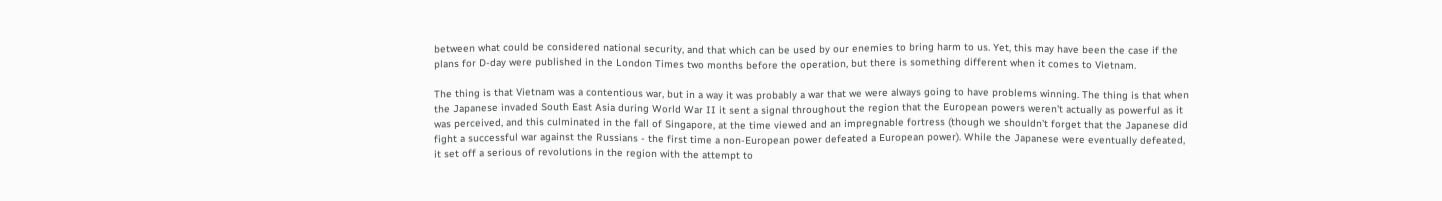between what could be considered national security, and that which can be used by our enemies to bring harm to us. Yet, this may have been the case if the plans for D-day were published in the London Times two months before the operation, but there is something different when it comes to Vietnam.

The thing is that Vietnam was a contentious war, but in a way it was probably a war that we were always going to have problems winning. The thing is that when the Japanese invaded South East Asia during World War II it sent a signal throughout the region that the European powers weren't actually as powerful as it was perceived, and this culminated in the fall of Singapore, at the time viewed and an impregnable fortress (though we shouldn't forget that the Japanese did fight a successful war against the Russians - the first time a non-European power defeated a European power). While the Japanese were eventually defeated, it set off a serious of revolutions in the region with the attempt to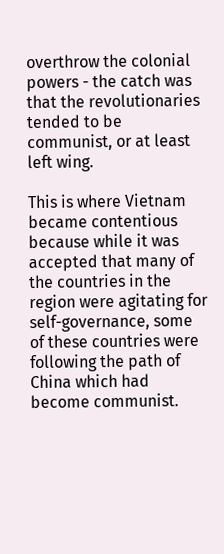overthrow the colonial powers - the catch was that the revolutionaries tended to be communist, or at least left wing.

This is where Vietnam became contentious because while it was accepted that many of the countries in the region were agitating for self-governance, some of these countries were following the path of China which had become communist.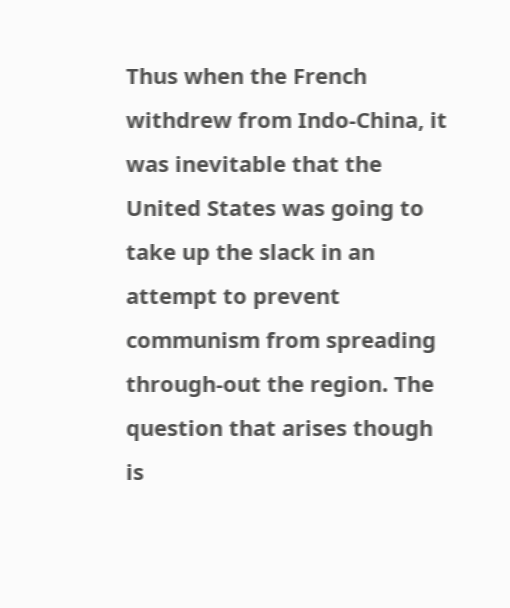Thus when the French withdrew from Indo-China, it was inevitable that the United States was going to take up the slack in an attempt to prevent communism from spreading through-out the region. The question that arises though is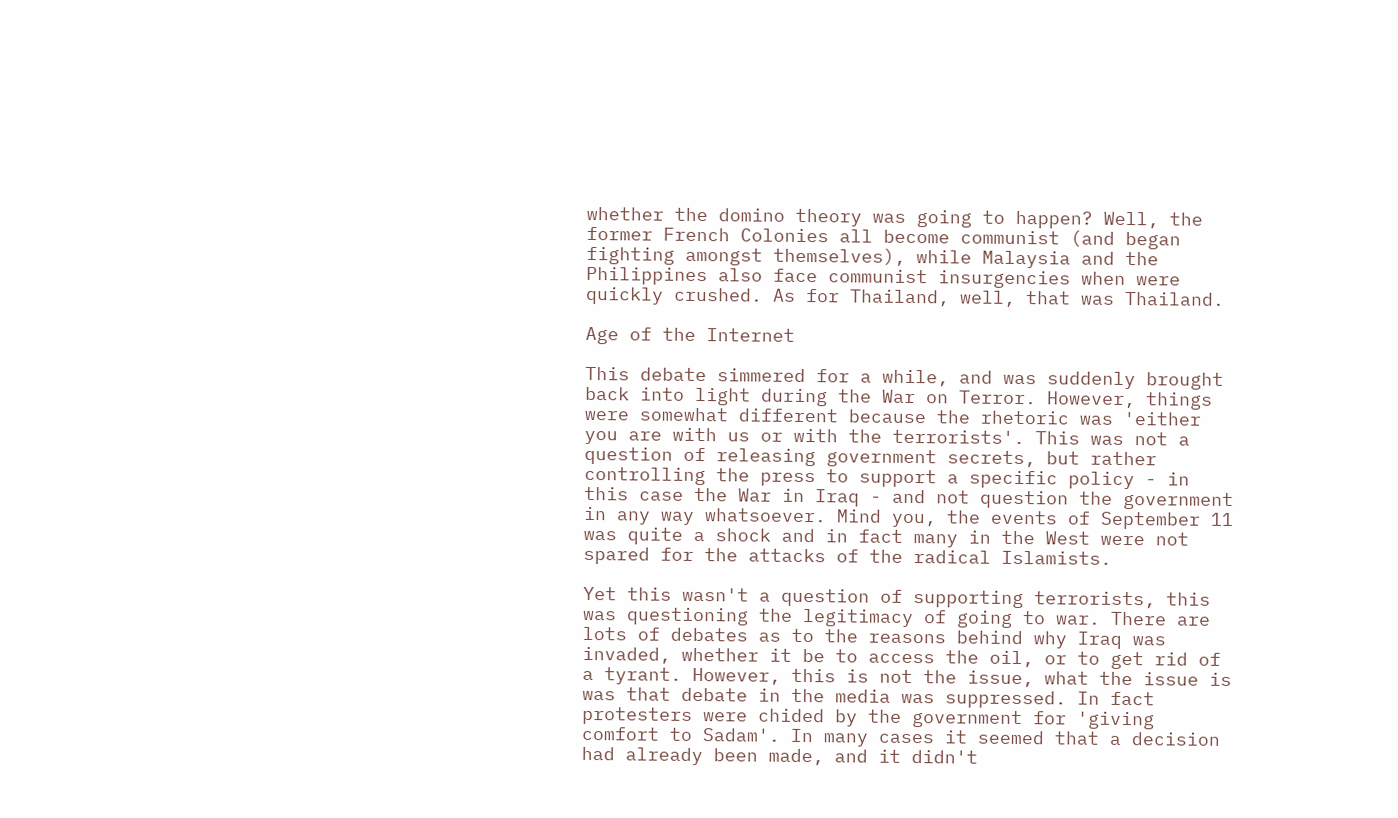whether the domino theory was going to happen? Well, the former French Colonies all become communist (and began fighting amongst themselves), while Malaysia and the Philippines also face communist insurgencies when were quickly crushed. As for Thailand, well, that was Thailand.

Age of the Internet

This debate simmered for a while, and was suddenly brought back into light during the War on Terror. However, things were somewhat different because the rhetoric was 'either you are with us or with the terrorists'. This was not a question of releasing government secrets, but rather controlling the press to support a specific policy - in this case the War in Iraq - and not question the government in any way whatsoever. Mind you, the events of September 11 was quite a shock and in fact many in the West were not spared for the attacks of the radical Islamists.

Yet this wasn't a question of supporting terrorists, this was questioning the legitimacy of going to war. There are lots of debates as to the reasons behind why Iraq was invaded, whether it be to access the oil, or to get rid of a tyrant. However, this is not the issue, what the issue is was that debate in the media was suppressed. In fact protesters were chided by the government for 'giving comfort to Sadam'. In many cases it seemed that a decision had already been made, and it didn't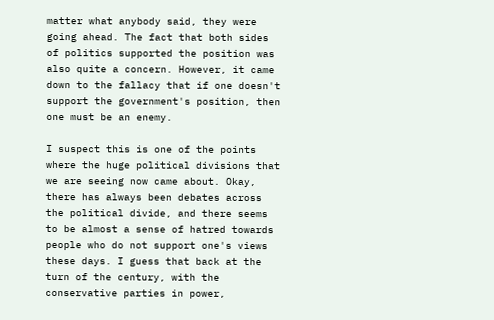matter what anybody said, they were going ahead. The fact that both sides of politics supported the position was also quite a concern. However, it came down to the fallacy that if one doesn't support the government's position, then one must be an enemy.

I suspect this is one of the points where the huge political divisions that we are seeing now came about. Okay, there has always been debates across the political divide, and there seems to be almost a sense of hatred towards people who do not support one's views these days. I guess that back at the turn of the century, with the conservative parties in power,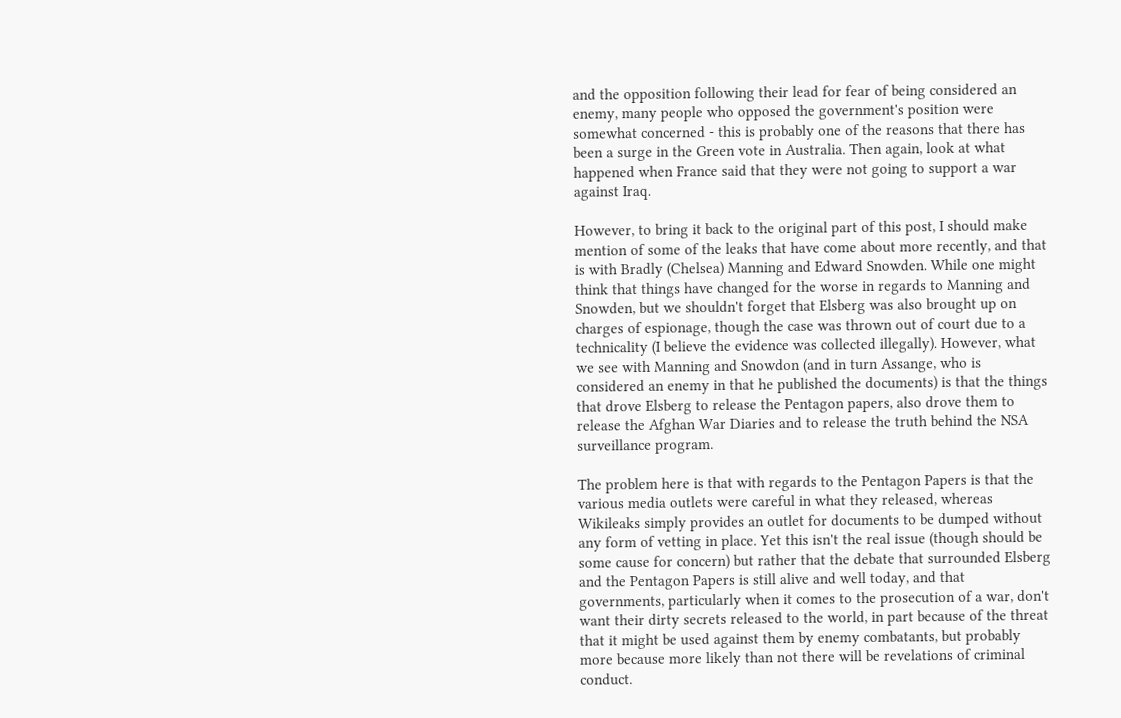and the opposition following their lead for fear of being considered an enemy, many people who opposed the government's position were somewhat concerned - this is probably one of the reasons that there has been a surge in the Green vote in Australia. Then again, look at what happened when France said that they were not going to support a war against Iraq.

However, to bring it back to the original part of this post, I should make mention of some of the leaks that have come about more recently, and that is with Bradly (Chelsea) Manning and Edward Snowden. While one might think that things have changed for the worse in regards to Manning and Snowden, but we shouldn't forget that Elsberg was also brought up on charges of espionage, though the case was thrown out of court due to a technicality (I believe the evidence was collected illegally). However, what we see with Manning and Snowdon (and in turn Assange, who is considered an enemy in that he published the documents) is that the things that drove Elsberg to release the Pentagon papers, also drove them to release the Afghan War Diaries and to release the truth behind the NSA surveillance program.

The problem here is that with regards to the Pentagon Papers is that the various media outlets were careful in what they released, whereas Wikileaks simply provides an outlet for documents to be dumped without any form of vetting in place. Yet this isn't the real issue (though should be some cause for concern) but rather that the debate that surrounded Elsberg and the Pentagon Papers is still alive and well today, and that governments, particularly when it comes to the prosecution of a war, don't want their dirty secrets released to the world, in part because of the threat that it might be used against them by enemy combatants, but probably more because more likely than not there will be revelations of criminal conduct.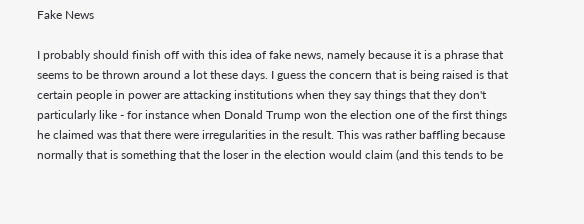Fake News

I probably should finish off with this idea of fake news, namely because it is a phrase that seems to be thrown around a lot these days. I guess the concern that is being raised is that certain people in power are attacking institutions when they say things that they don't particularly like - for instance when Donald Trump won the election one of the first things he claimed was that there were irregularities in the result. This was rather baffling because normally that is something that the loser in the election would claim (and this tends to be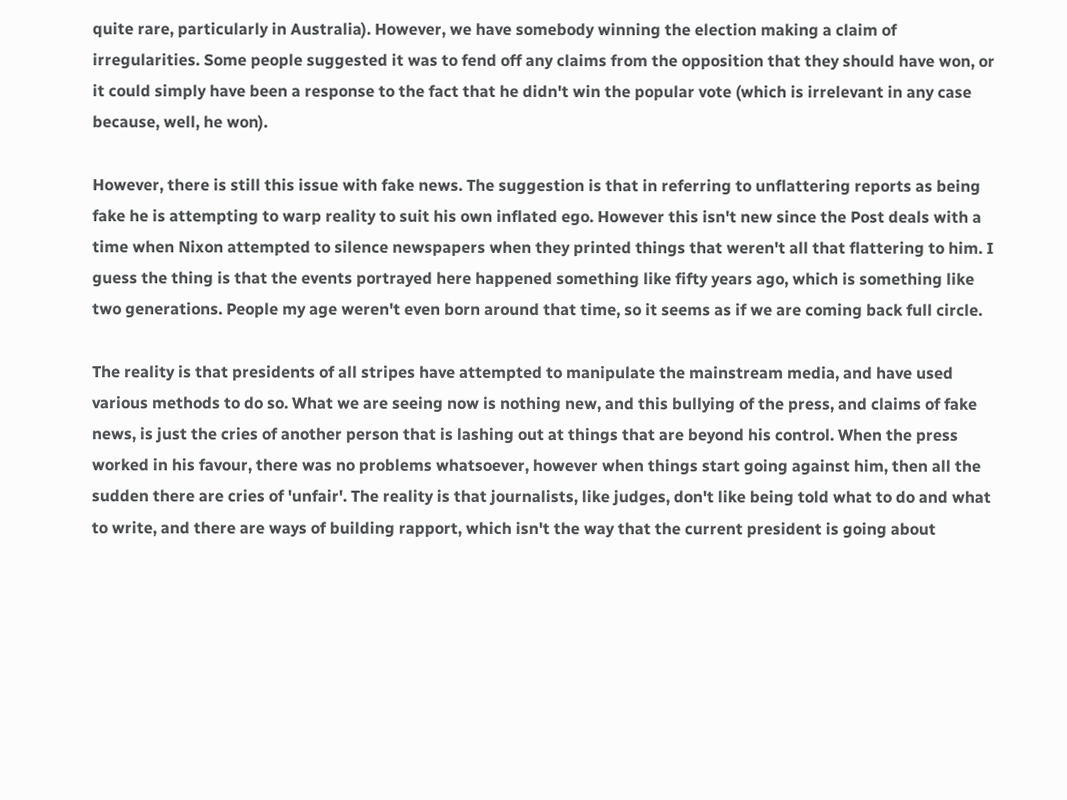quite rare, particularly in Australia). However, we have somebody winning the election making a claim of irregularities. Some people suggested it was to fend off any claims from the opposition that they should have won, or it could simply have been a response to the fact that he didn't win the popular vote (which is irrelevant in any case because, well, he won).

However, there is still this issue with fake news. The suggestion is that in referring to unflattering reports as being fake he is attempting to warp reality to suit his own inflated ego. However this isn't new since the Post deals with a time when Nixon attempted to silence newspapers when they printed things that weren't all that flattering to him. I guess the thing is that the events portrayed here happened something like fifty years ago, which is something like two generations. People my age weren't even born around that time, so it seems as if we are coming back full circle.

The reality is that presidents of all stripes have attempted to manipulate the mainstream media, and have used various methods to do so. What we are seeing now is nothing new, and this bullying of the press, and claims of fake news, is just the cries of another person that is lashing out at things that are beyond his control. When the press worked in his favour, there was no problems whatsoever, however when things start going against him, then all the sudden there are cries of 'unfair'. The reality is that journalists, like judges, don't like being told what to do and what to write, and there are ways of building rapport, which isn't the way that the current president is going about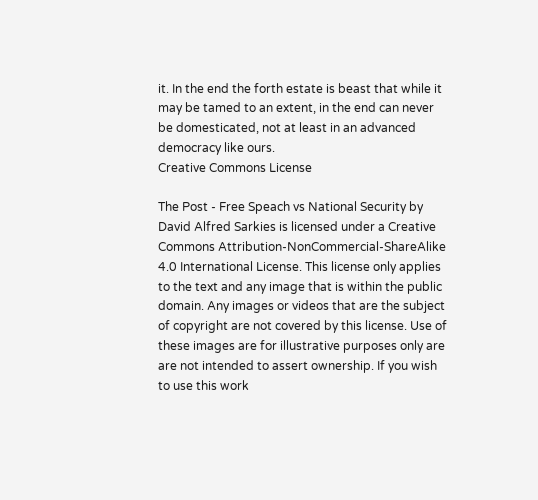it. In the end the forth estate is beast that while it may be tamed to an extent, in the end can never be domesticated, not at least in an advanced democracy like ours.
Creative Commons License

The Post - Free Speach vs National Security by David Alfred Sarkies is licensed under a Creative Commons Attribution-NonCommercial-ShareAlike 4.0 International License. This license only applies to the text and any image that is within the public domain. Any images or videos that are the subject of copyright are not covered by this license. Use of these images are for illustrative purposes only are are not intended to assert ownership. If you wish to use this work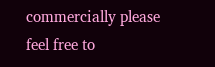commercially please feel free to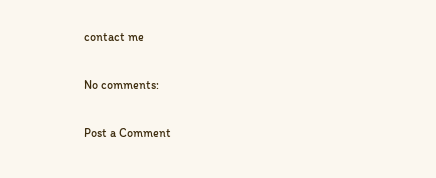contact me

No comments:

Post a Comment